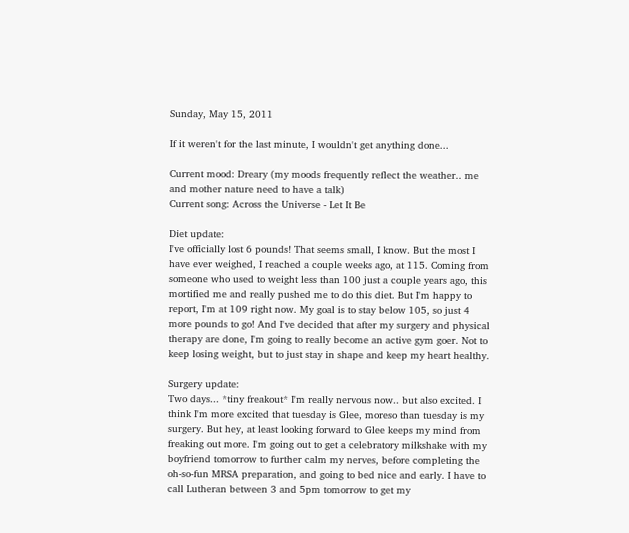Sunday, May 15, 2011

If it weren't for the last minute, I wouldn't get anything done...

Current mood: Dreary (my moods frequently reflect the weather.. me and mother nature need to have a talk)
Current song: Across the Universe - Let It Be

Diet update:
I've officially lost 6 pounds! That seems small, I know. But the most I have ever weighed, I reached a couple weeks ago, at 115. Coming from someone who used to weight less than 100 just a couple years ago, this mortified me and really pushed me to do this diet. But I'm happy to report, I'm at 109 right now. My goal is to stay below 105, so just 4 more pounds to go! And I've decided that after my surgery and physical therapy are done, I'm going to really become an active gym goer. Not to keep losing weight, but to just stay in shape and keep my heart healthy.

Surgery update:
Two days... *tiny freakout* I'm really nervous now.. but also excited. I think I'm more excited that tuesday is Glee, moreso than tuesday is my surgery. But hey, at least looking forward to Glee keeps my mind from freaking out more. I'm going out to get a celebratory milkshake with my boyfriend tomorrow to further calm my nerves, before completing the oh-so-fun MRSA preparation, and going to bed nice and early. I have to call Lutheran between 3 and 5pm tomorrow to get my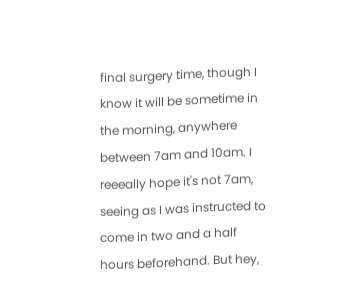final surgery time, though I know it will be sometime in the morning, anywhere between 7am and 10am. I reeeally hope it's not 7am, seeing as I was instructed to come in two and a half hours beforehand. But hey,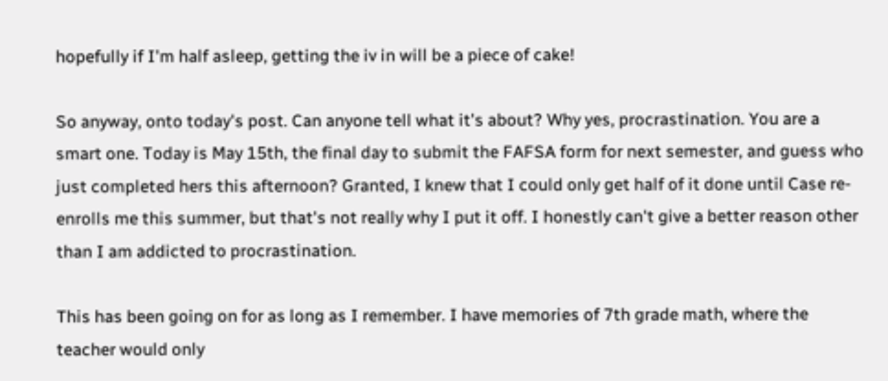hopefully if I'm half asleep, getting the iv in will be a piece of cake!

So anyway, onto today's post. Can anyone tell what it's about? Why yes, procrastination. You are a smart one. Today is May 15th, the final day to submit the FAFSA form for next semester, and guess who just completed hers this afternoon? Granted, I knew that I could only get half of it done until Case re-enrolls me this summer, but that's not really why I put it off. I honestly can't give a better reason other than I am addicted to procrastination.

This has been going on for as long as I remember. I have memories of 7th grade math, where the teacher would only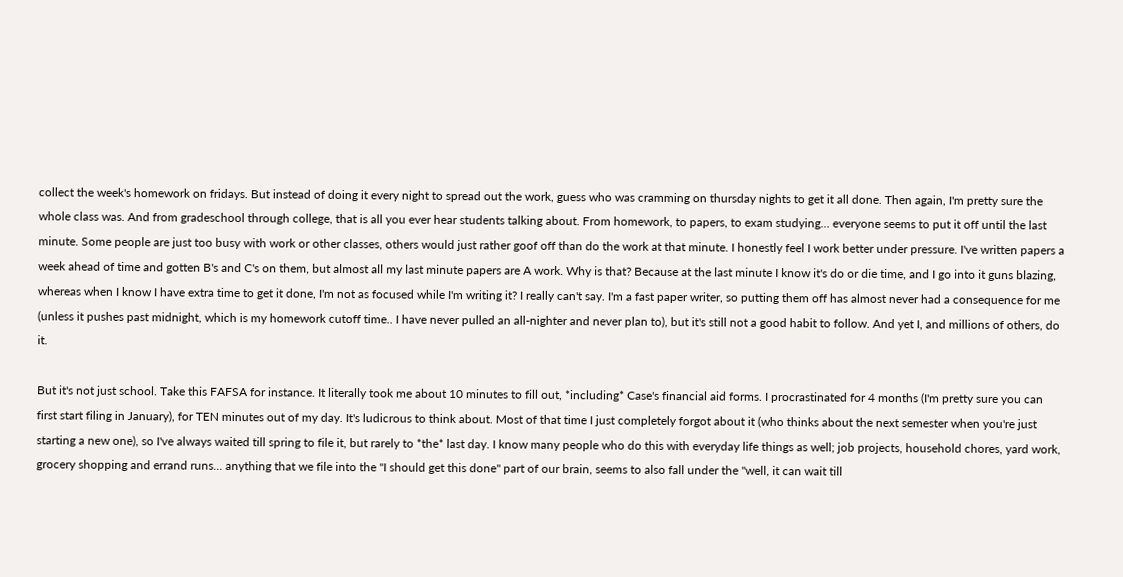collect the week's homework on fridays. But instead of doing it every night to spread out the work, guess who was cramming on thursday nights to get it all done. Then again, I'm pretty sure the whole class was. And from gradeschool through college, that is all you ever hear students talking about. From homework, to papers, to exam studying... everyone seems to put it off until the last minute. Some people are just too busy with work or other classes, others would just rather goof off than do the work at that minute. I honestly feel I work better under pressure. I've written papers a week ahead of time and gotten B's and C's on them, but almost all my last minute papers are A work. Why is that? Because at the last minute I know it's do or die time, and I go into it guns blazing, whereas when I know I have extra time to get it done, I'm not as focused while I'm writing it? I really can't say. I'm a fast paper writer, so putting them off has almost never had a consequence for me (unless it pushes past midnight, which is my homework cutoff time.. I have never pulled an all-nighter and never plan to), but it's still not a good habit to follow. And yet I, and millions of others, do it.

But it's not just school. Take this FAFSA for instance. It literally took me about 10 minutes to fill out, *including* Case's financial aid forms. I procrastinated for 4 months (I'm pretty sure you can first start filing in January), for TEN minutes out of my day. It's ludicrous to think about. Most of that time I just completely forgot about it (who thinks about the next semester when you're just starting a new one), so I've always waited till spring to file it, but rarely to *the* last day. I know many people who do this with everyday life things as well; job projects, household chores, yard work, grocery shopping and errand runs... anything that we file into the "I should get this done" part of our brain, seems to also fall under the "well, it can wait till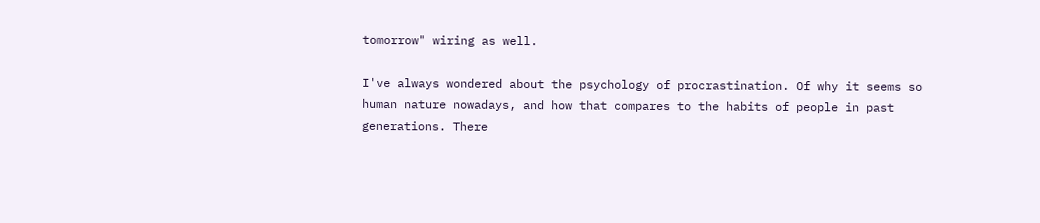tomorrow" wiring as well.

I've always wondered about the psychology of procrastination. Of why it seems so human nature nowadays, and how that compares to the habits of people in past generations. There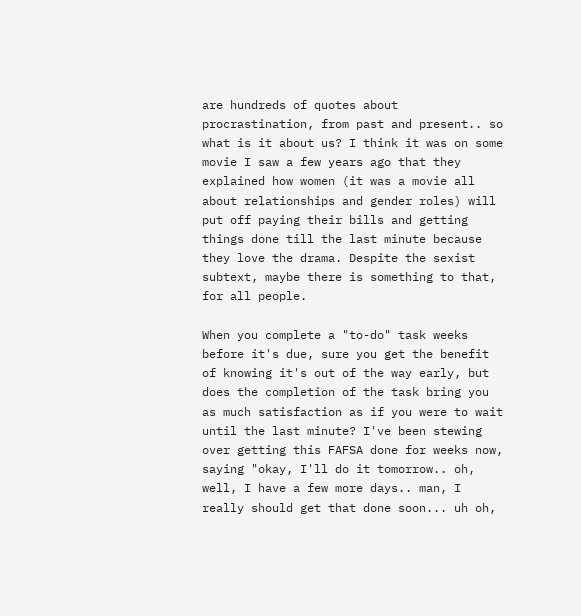are hundreds of quotes about procrastination, from past and present.. so what is it about us? I think it was on some movie I saw a few years ago that they explained how women (it was a movie all about relationships and gender roles) will put off paying their bills and getting things done till the last minute because they love the drama. Despite the sexist subtext, maybe there is something to that, for all people.

When you complete a "to-do" task weeks before it's due, sure you get the benefit of knowing it's out of the way early, but does the completion of the task bring you as much satisfaction as if you were to wait until the last minute? I've been stewing over getting this FAFSA done for weeks now, saying "okay, I'll do it tomorrow.. oh, well, I have a few more days.. man, I really should get that done soon... uh oh,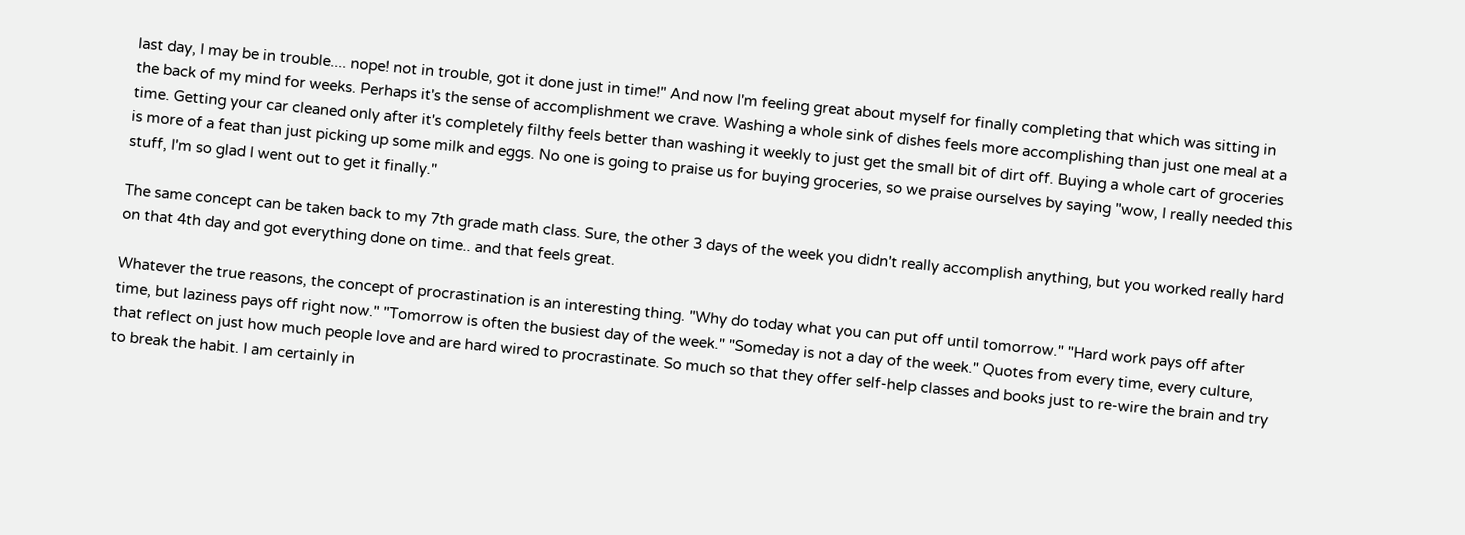last day, I may be in trouble.... nope! not in trouble, got it done just in time!" And now I'm feeling great about myself for finally completing that which was sitting in the back of my mind for weeks. Perhaps it's the sense of accomplishment we crave. Washing a whole sink of dishes feels more accomplishing than just one meal at a time. Getting your car cleaned only after it's completely filthy feels better than washing it weekly to just get the small bit of dirt off. Buying a whole cart of groceries is more of a feat than just picking up some milk and eggs. No one is going to praise us for buying groceries, so we praise ourselves by saying "wow, I really needed this stuff, I'm so glad I went out to get it finally."

The same concept can be taken back to my 7th grade math class. Sure, the other 3 days of the week you didn't really accomplish anything, but you worked really hard on that 4th day and got everything done on time.. and that feels great.

Whatever the true reasons, the concept of procrastination is an interesting thing. "Why do today what you can put off until tomorrow." "Hard work pays off after time, but laziness pays off right now." "Tomorrow is often the busiest day of the week." "Someday is not a day of the week." Quotes from every time, every culture, that reflect on just how much people love and are hard wired to procrastinate. So much so that they offer self-help classes and books just to re-wire the brain and try to break the habit. I am certainly in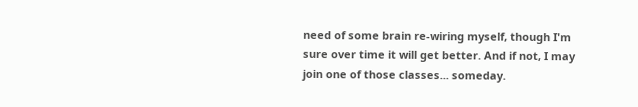need of some brain re-wiring myself, though I'm sure over time it will get better. And if not, I may join one of those classes... someday.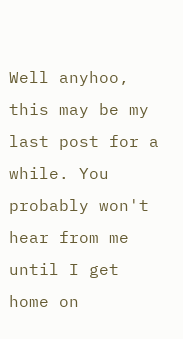Well anyhoo, this may be my last post for a while. You probably won't hear from me until I get home on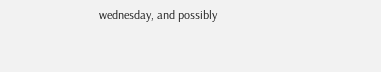wednesday, and possibly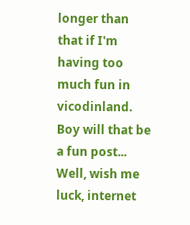longer than that if I'm having too much fun in vicodinland. Boy will that be a fun post... Well, wish me luck, internet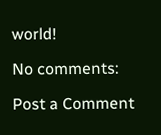world!

No comments:

Post a Comment